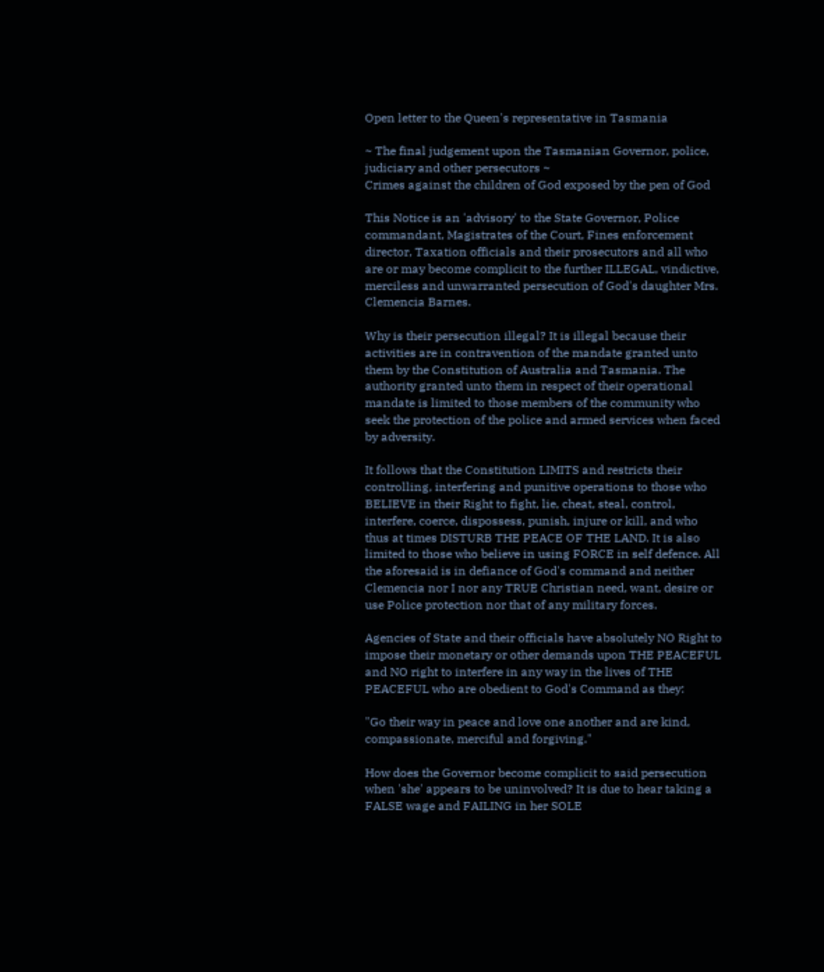Open letter to the Queen's representative in Tasmania

~ The final judgement upon the Tasmanian Governor, police, judiciary and other persecutors ~
Crimes against the children of God exposed by the pen of God

This Notice is an 'advisory' to the State Governor, Police commandant, Magistrates of the Court, Fines enforcement director, Taxation officials and their prosecutors and all who are or may become complicit to the further ILLEGAL, vindictive, merciless and unwarranted persecution of God's daughter Mrs. Clemencia Barnes.

Why is their persecution illegal? It is illegal because their activities are in contravention of the mandate granted unto them by the Constitution of Australia and Tasmania. The authority granted unto them in respect of their operational mandate is limited to those members of the community who seek the protection of the police and armed services when faced by adversity.

It follows that the Constitution LIMITS and restricts their controlling, interfering and punitive operations to those who BELIEVE in their Right to fight, lie, cheat, steal, control, interfere, coerce, dispossess, punish, injure or kill, and who thus at times DISTURB THE PEACE OF THE LAND. It is also limited to those who believe in using FORCE in self defence. All the aforesaid is in defiance of God's command and neither Clemencia nor I nor any TRUE Christian need, want, desire or use Police protection nor that of any military forces.

Agencies of State and their officials have absolutely NO Right to impose their monetary or other demands upon THE PEACEFUL and NO right to interfere in any way in the lives of THE PEACEFUL who are obedient to God's Command as they:

"Go their way in peace and love one another and are kind, compassionate, merciful and forgiving."

How does the Governor become complicit to said persecution when 'she' appears to be uninvolved? It is due to hear taking a FALSE wage and FAILING in her SOLE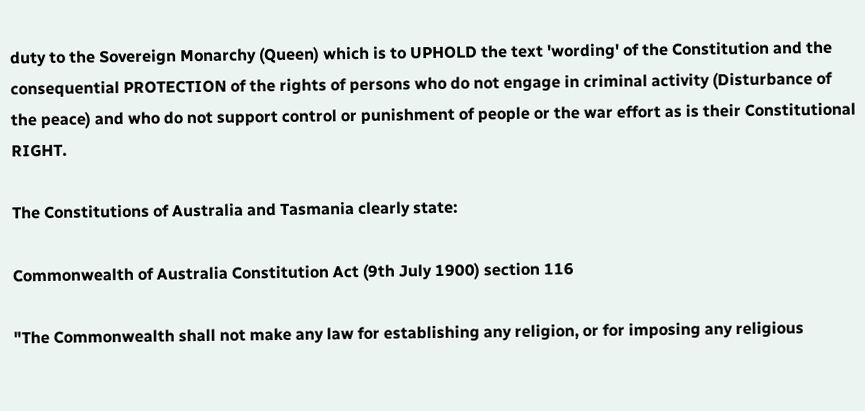duty to the Sovereign Monarchy (Queen) which is to UPHOLD the text 'wording' of the Constitution and the consequential PROTECTION of the rights of persons who do not engage in criminal activity (Disturbance of the peace) and who do not support control or punishment of people or the war effort as is their Constitutional RIGHT.

The Constitutions of Australia and Tasmania clearly state:

Commonwealth of Australia Constitution Act (9th July 1900) section 116

"The Commonwealth shall not make any law for establishing any religion, or for imposing any religious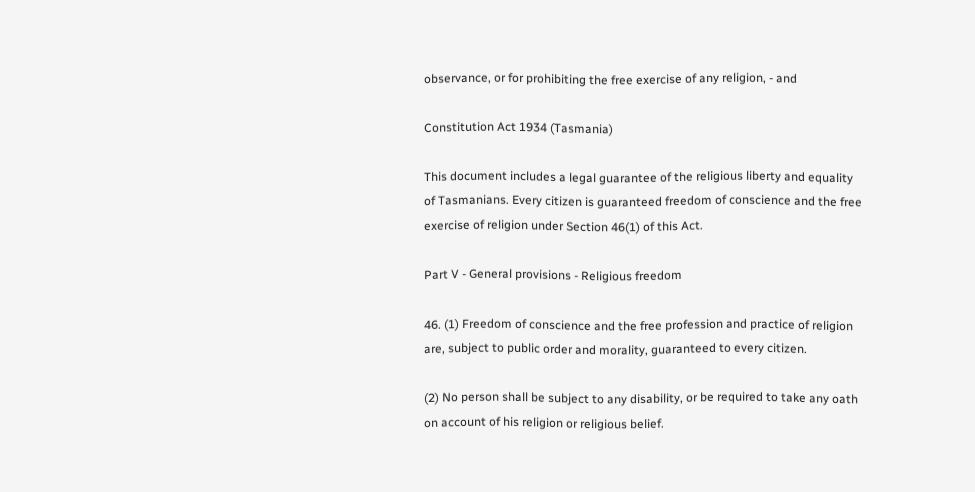observance, or for prohibiting the free exercise of any religion, - and

Constitution Act 1934 (Tasmania)

This document includes a legal guarantee of the religious liberty and equality of Tasmanians. Every citizen is guaranteed freedom of conscience and the free exercise of religion under Section 46(1) of this Act.

Part V - General provisions - Religious freedom

46. (1) Freedom of conscience and the free profession and practice of religion are, subject to public order and morality, guaranteed to every citizen.

(2) No person shall be subject to any disability, or be required to take any oath on account of his religion or religious belief.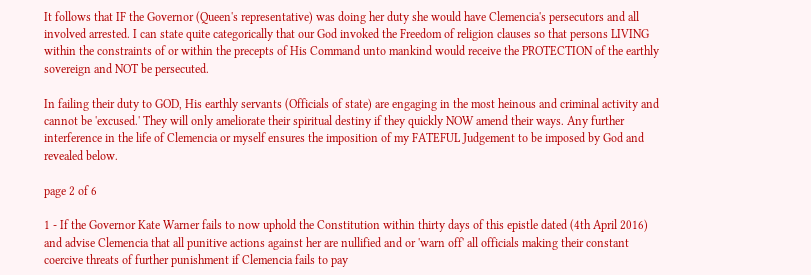It follows that IF the Governor (Queen's representative) was doing her duty she would have Clemencia's persecutors and all involved arrested. I can state quite categorically that our God invoked the Freedom of religion clauses so that persons LIVING within the constraints of or within the precepts of His Command unto mankind would receive the PROTECTION of the earthly sovereign and NOT be persecuted.

In failing their duty to GOD, His earthly servants (Officials of state) are engaging in the most heinous and criminal activity and cannot be 'excused.' They will only ameliorate their spiritual destiny if they quickly NOW amend their ways. Any further interference in the life of Clemencia or myself ensures the imposition of my FATEFUL Judgement to be imposed by God and revealed below.

page 2 of 6

1 - If the Governor Kate Warner fails to now uphold the Constitution within thirty days of this epistle dated (4th April 2016) and advise Clemencia that all punitive actions against her are nullified and or 'warn off' all officials making their constant coercive threats of further punishment if Clemencia fails to pay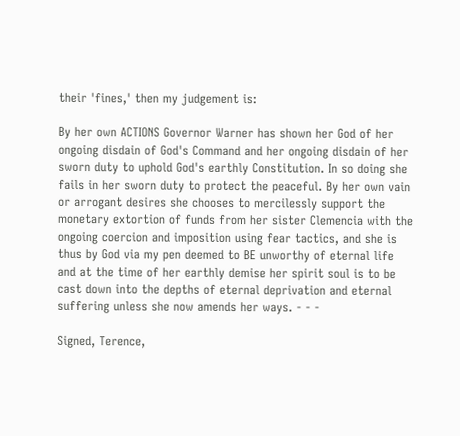their 'fines,' then my judgement is:

By her own ACTIONS Governor Warner has shown her God of her ongoing disdain of God's Command and her ongoing disdain of her sworn duty to uphold God's earthly Constitution. In so doing she fails in her sworn duty to protect the peaceful. By her own vain or arrogant desires she chooses to mercilessly support the monetary extortion of funds from her sister Clemencia with the ongoing coercion and imposition using fear tactics, and she is thus by God via my pen deemed to BE unworthy of eternal life and at the time of her earthly demise her spirit soul is to be cast down into the depths of eternal deprivation and eternal suffering unless she now amends her ways. - - -

Signed, Terence,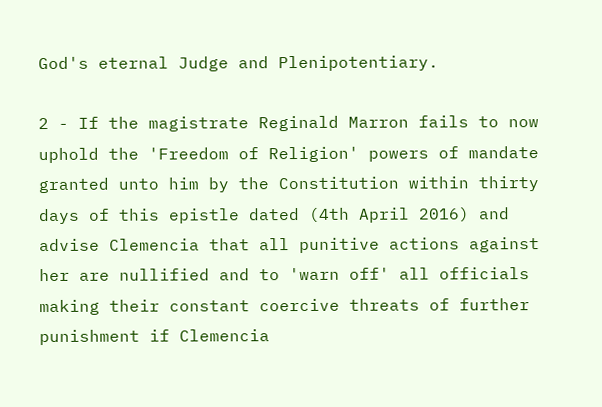God's eternal Judge and Plenipotentiary.

2 - If the magistrate Reginald Marron fails to now uphold the 'Freedom of Religion' powers of mandate granted unto him by the Constitution within thirty days of this epistle dated (4th April 2016) and advise Clemencia that all punitive actions against her are nullified and to 'warn off' all officials making their constant coercive threats of further punishment if Clemencia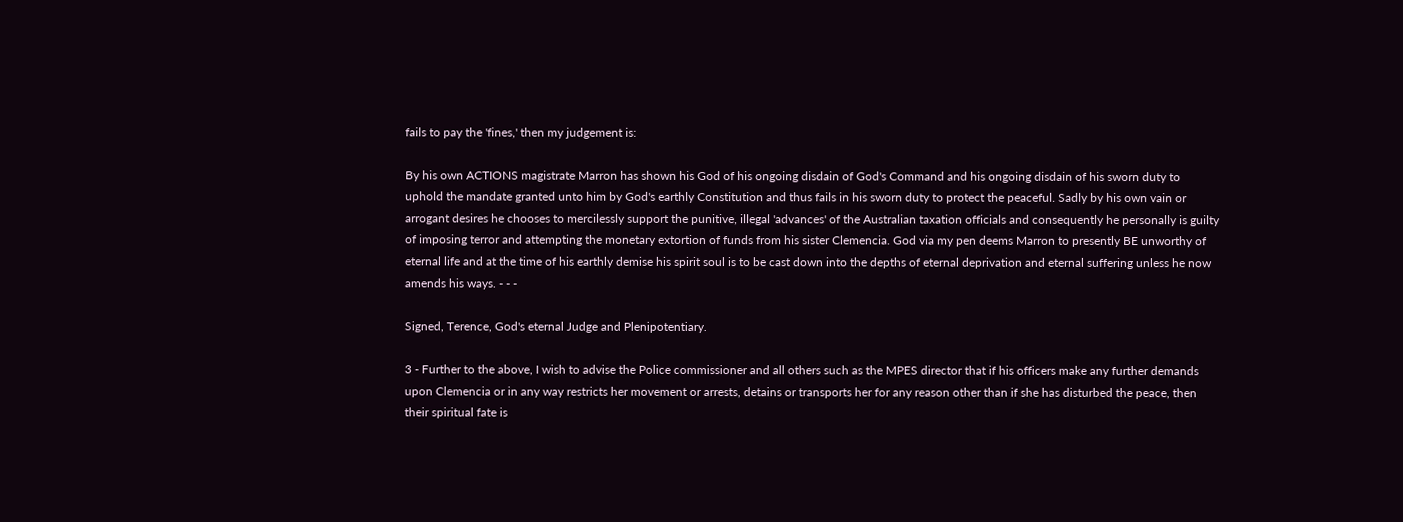fails to pay the 'fines,' then my judgement is:

By his own ACTIONS magistrate Marron has shown his God of his ongoing disdain of God's Command and his ongoing disdain of his sworn duty to uphold the mandate granted unto him by God's earthly Constitution and thus fails in his sworn duty to protect the peaceful. Sadly by his own vain or arrogant desires he chooses to mercilessly support the punitive, illegal 'advances' of the Australian taxation officials and consequently he personally is guilty of imposing terror and attempting the monetary extortion of funds from his sister Clemencia. God via my pen deems Marron to presently BE unworthy of eternal life and at the time of his earthly demise his spirit soul is to be cast down into the depths of eternal deprivation and eternal suffering unless he now amends his ways. - - -

Signed, Terence, God's eternal Judge and Plenipotentiary.

3 - Further to the above, I wish to advise the Police commissioner and all others such as the MPES director that if his officers make any further demands upon Clemencia or in any way restricts her movement or arrests, detains or transports her for any reason other than if she has disturbed the peace, then their spiritual fate is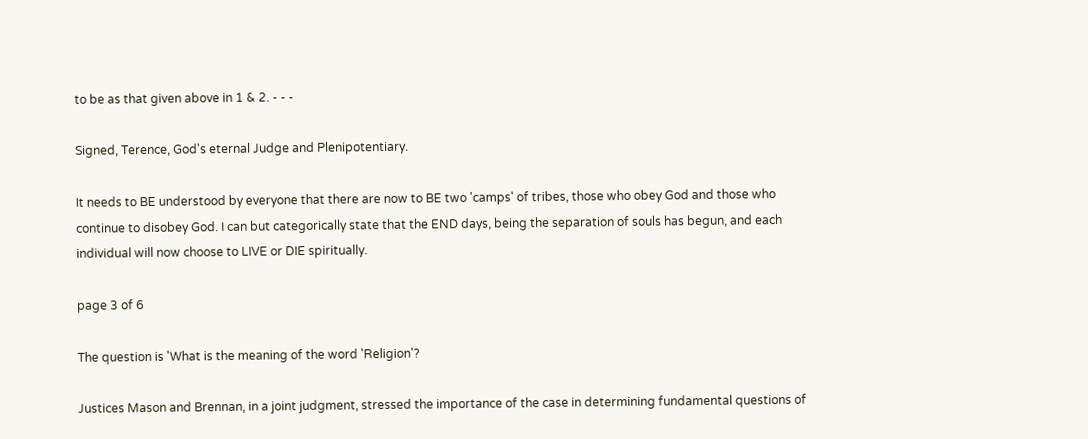to be as that given above in 1 & 2. - - -

Signed, Terence, God's eternal Judge and Plenipotentiary.

It needs to BE understood by everyone that there are now to BE two 'camps' of tribes, those who obey God and those who continue to disobey God. I can but categorically state that the END days, being the separation of souls has begun, and each individual will now choose to LIVE or DIE spiritually.

page 3 of 6

The question is 'What is the meaning of the word 'Religion'?

Justices Mason and Brennan, in a joint judgment, stressed the importance of the case in determining fundamental questions of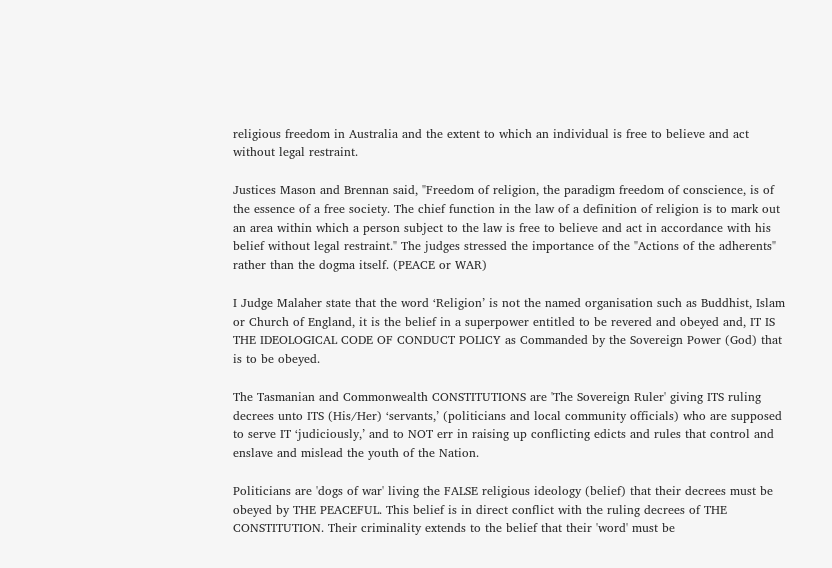religious freedom in Australia and the extent to which an individual is free to believe and act without legal restraint.

Justices Mason and Brennan said, "Freedom of religion, the paradigm freedom of conscience, is of the essence of a free society. The chief function in the law of a definition of religion is to mark out an area within which a person subject to the law is free to believe and act in accordance with his belief without legal restraint." The judges stressed the importance of the "Actions of the adherents" rather than the dogma itself. (PEACE or WAR)

I Judge Malaher state that the word ‘Religion’ is not the named organisation such as Buddhist, Islam or Church of England, it is the belief in a superpower entitled to be revered and obeyed and, IT IS THE IDEOLOGICAL CODE OF CONDUCT POLICY as Commanded by the Sovereign Power (God) that is to be obeyed.

The Tasmanian and Commonwealth CONSTITUTIONS are 'The Sovereign Ruler' giving ITS ruling decrees unto ITS (His/Her) ‘servants,’ (politicians and local community officials) who are supposed to serve IT ‘judiciously,’ and to NOT err in raising up conflicting edicts and rules that control and enslave and mislead the youth of the Nation.

Politicians are 'dogs of war' living the FALSE religious ideology (belief) that their decrees must be obeyed by THE PEACEFUL. This belief is in direct conflict with the ruling decrees of THE CONSTITUTION. Their criminality extends to the belief that their 'word' must be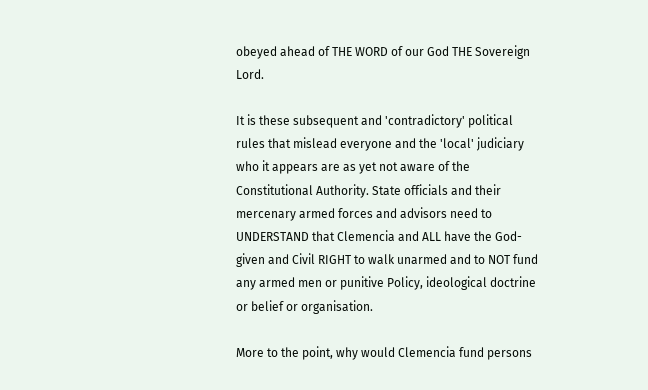obeyed ahead of THE WORD of our God THE Sovereign Lord.

It is these subsequent and 'contradictory' political rules that mislead everyone and the 'local' judiciary who it appears are as yet not aware of the Constitutional Authority. State officials and their mercenary armed forces and advisors need to UNDERSTAND that Clemencia and ALL have the God-given and Civil RIGHT to walk unarmed and to NOT fund any armed men or punitive Policy, ideological doctrine or belief or organisation.

More to the point, why would Clemencia fund persons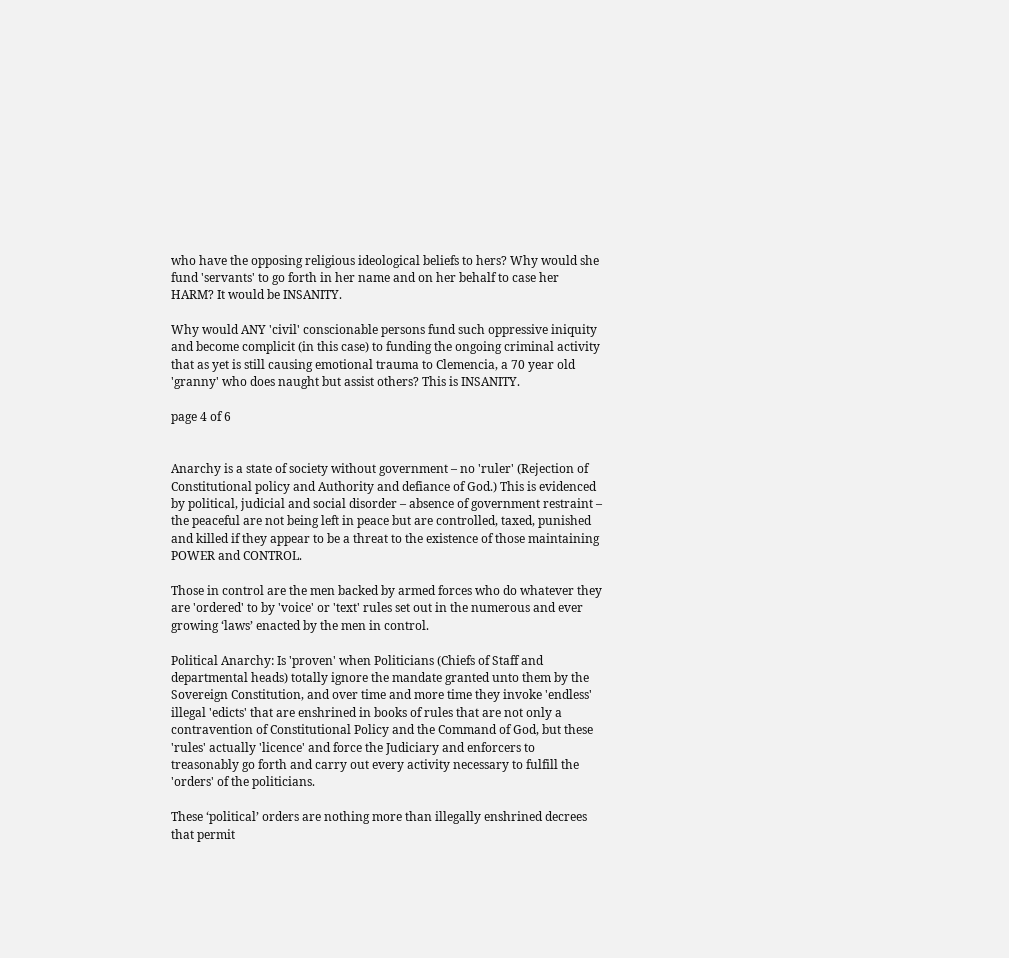who have the opposing religious ideological beliefs to hers? Why would she fund 'servants' to go forth in her name and on her behalf to case her HARM? It would be INSANITY.

Why would ANY 'civil' conscionable persons fund such oppressive iniquity and become complicit (in this case) to funding the ongoing criminal activity that as yet is still causing emotional trauma to Clemencia, a 70 year old 'granny' who does naught but assist others? This is INSANITY.

page 4 of 6


Anarchy is a state of society without government – no 'ruler' (Rejection of Constitutional policy and Authority and defiance of God.) This is evidenced by political, judicial and social disorder – absence of government restraint – the peaceful are not being left in peace but are controlled, taxed, punished and killed if they appear to be a threat to the existence of those maintaining POWER and CONTROL.

Those in control are the men backed by armed forces who do whatever they are 'ordered' to by 'voice' or 'text' rules set out in the numerous and ever growing ‘laws’ enacted by the men in control.

Political Anarchy: Is 'proven' when Politicians (Chiefs of Staff and departmental heads) totally ignore the mandate granted unto them by the Sovereign Constitution, and over time and more time they invoke 'endless' illegal 'edicts' that are enshrined in books of rules that are not only a contravention of Constitutional Policy and the Command of God, but these 'rules' actually 'licence' and force the Judiciary and enforcers to treasonably go forth and carry out every activity necessary to fulfill the 'orders' of the politicians.

These ‘political’ orders are nothing more than illegally enshrined decrees that permit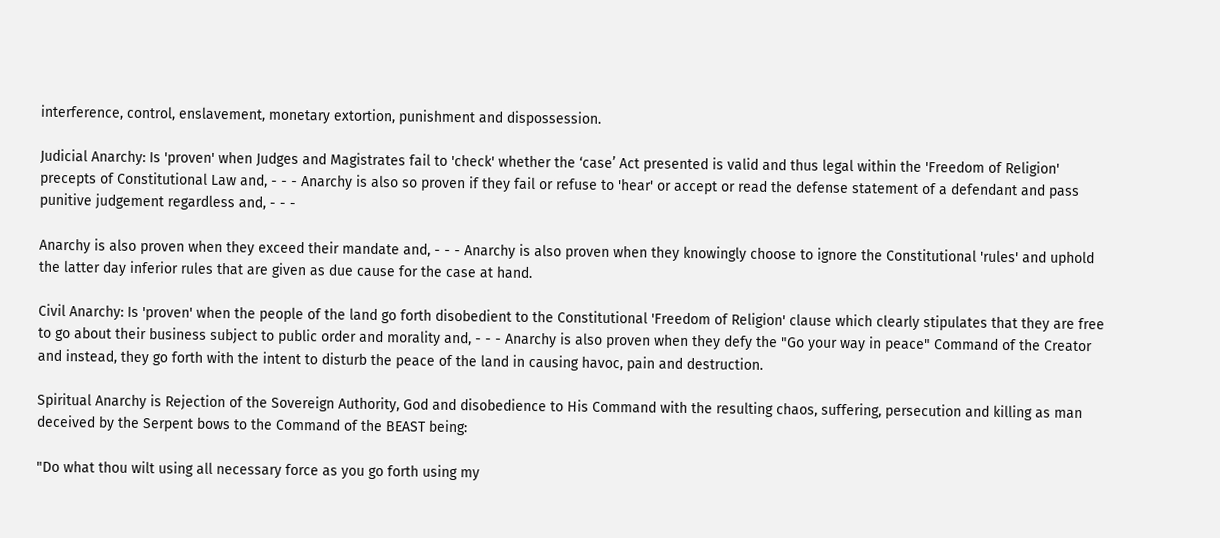interference, control, enslavement, monetary extortion, punishment and dispossession.

Judicial Anarchy: Is 'proven' when Judges and Magistrates fail to 'check' whether the ‘case’ Act presented is valid and thus legal within the 'Freedom of Religion' precepts of Constitutional Law and, - - - Anarchy is also so proven if they fail or refuse to 'hear' or accept or read the defense statement of a defendant and pass punitive judgement regardless and, - - -

Anarchy is also proven when they exceed their mandate and, - - - Anarchy is also proven when they knowingly choose to ignore the Constitutional 'rules' and uphold the latter day inferior rules that are given as due cause for the case at hand.

Civil Anarchy: Is 'proven' when the people of the land go forth disobedient to the Constitutional 'Freedom of Religion' clause which clearly stipulates that they are free to go about their business subject to public order and morality and, - - - Anarchy is also proven when they defy the "Go your way in peace" Command of the Creator and instead, they go forth with the intent to disturb the peace of the land in causing havoc, pain and destruction.

Spiritual Anarchy is Rejection of the Sovereign Authority, God and disobedience to His Command with the resulting chaos, suffering, persecution and killing as man deceived by the Serpent bows to the Command of the BEAST being:

"Do what thou wilt using all necessary force as you go forth using my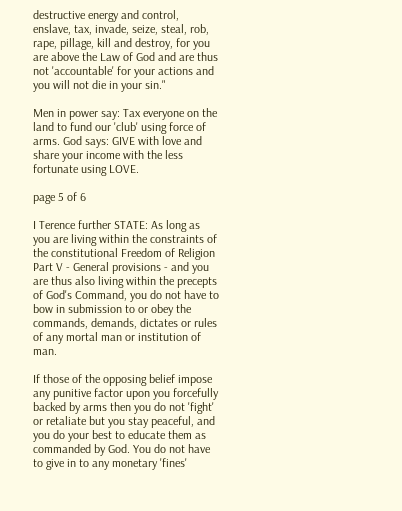destructive energy and control, enslave, tax, invade, seize, steal, rob, rape, pillage, kill and destroy, for you are above the Law of God and are thus not 'accountable' for your actions and you will not die in your sin."

Men in power say: Tax everyone on the land to fund our 'club' using force of arms. God says: GIVE with love and share your income with the less fortunate using LOVE.

page 5 of 6

I Terence further STATE: As long as you are living within the constraints of the constitutional Freedom of Religion Part V - General provisions - and you are thus also living within the precepts of God's Command, you do not have to bow in submission to or obey the commands, demands, dictates or rules of any mortal man or institution of man.

If those of the opposing belief impose any punitive factor upon you forcefully backed by arms then you do not 'fight' or retaliate but you stay peaceful, and you do your best to educate them as commanded by God. You do not have to give in to any monetary 'fines'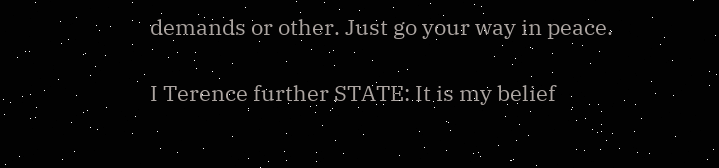demands or other. Just go your way in peace.

I Terence further STATE: It is my belief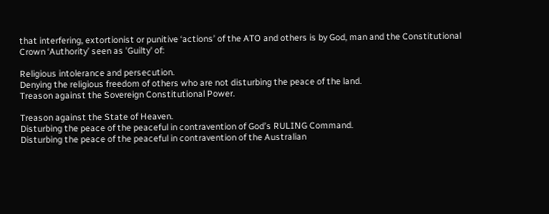that interfering, extortionist or punitive ‘actions’ of the ATO and others is by God, man and the Constitutional Crown ‘Authority’ seen as 'Guilty' of:

Religious intolerance and persecution.
Denying the religious freedom of others who are not disturbing the peace of the land.
Treason against the Sovereign Constitutional Power.

Treason against the State of Heaven.
Disturbing the peace of the peaceful in contravention of God’s RULING Command.
Disturbing the peace of the peaceful in contravention of the Australian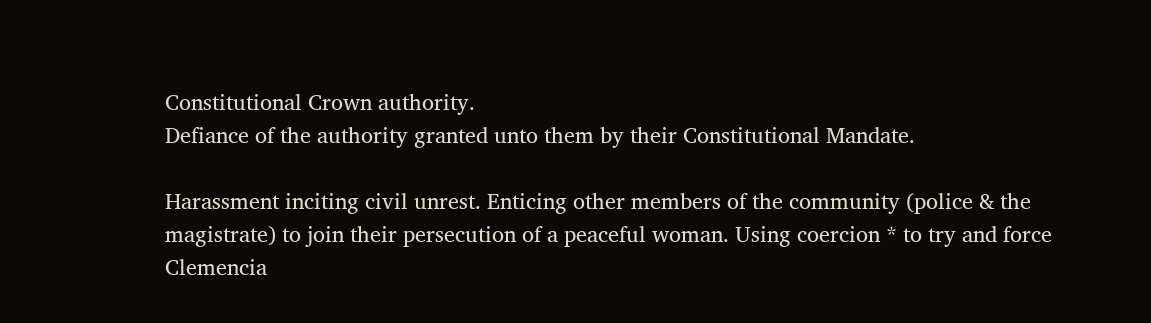Constitutional Crown authority.
Defiance of the authority granted unto them by their Constitutional Mandate.

Harassment inciting civil unrest. Enticing other members of the community (police & the magistrate) to join their persecution of a peaceful woman. Using coercion * to try and force Clemencia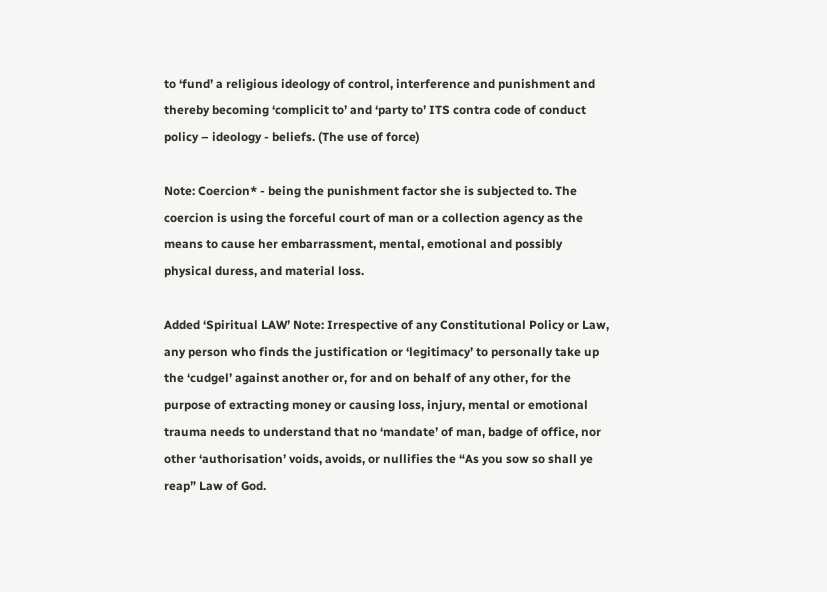to ‘fund’ a religious ideology of control, interference and punishment and thereby becoming ‘complicit to’ and ‘party to’ ITS contra code of conduct policy – ideology - beliefs. (The use of force)

Note: Coercion* - being the punishment factor she is subjected to. The coercion is using the forceful court of man or a collection agency as the means to cause her embarrassment, mental, emotional and possibly physical duress, and material loss.

Added ‘Spiritual LAW’ Note: Irrespective of any Constitutional Policy or Law, any person who finds the justification or ‘legitimacy’ to personally take up the ‘cudgel’ against another or, for and on behalf of any other, for the purpose of extracting money or causing loss, injury, mental or emotional trauma needs to understand that no ‘mandate’ of man, badge of office, nor other ‘authorisation’ voids, avoids, or nullifies the “As you sow so shall ye reap” Law of God.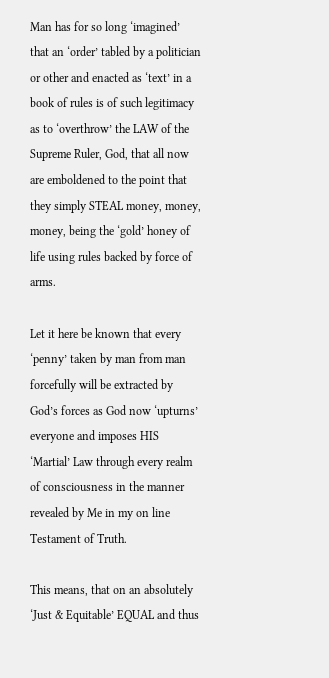Man has for so long ‘imagined’ that an ‘order’ tabled by a politician or other and enacted as ‘text’ in a book of rules is of such legitimacy as to ‘overthrow’ the LAW of the Supreme Ruler, God, that all now are emboldened to the point that they simply STEAL money, money, money, being the ‘gold’ honey of life using rules backed by force of arms.

Let it here be known that every ‘penny’ taken by man from man forcefully will be extracted by God’s forces as God now ‘upturns’ everyone and imposes HIS ‘Martial’ Law through every realm of consciousness in the manner revealed by Me in my on line Testament of Truth.

This means, that on an absolutely ‘Just & Equitable’ EQUAL and thus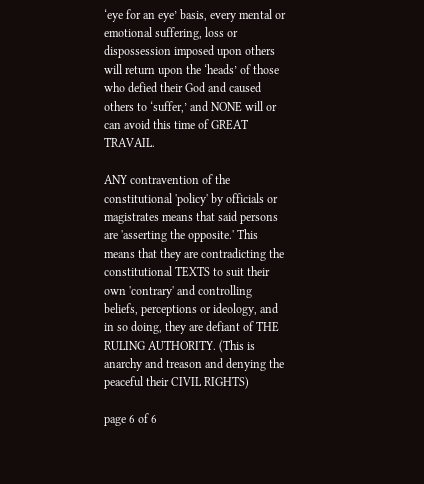‘eye for an eye’ basis, every mental or emotional suffering, loss or dispossession imposed upon others will return upon the ‘heads’ of those who defied their God and caused others to ‘suffer,’ and NONE will or can avoid this time of GREAT TRAVAIL.

ANY contravention of the constitutional 'policy' by officials or magistrates means that said persons are 'asserting the opposite.' This means that they are contradicting the constitutional TEXTS to suit their own 'contrary' and controlling beliefs, perceptions or ideology, and in so doing, they are defiant of THE RULING AUTHORITY. (This is anarchy and treason and denying the peaceful their CIVIL RIGHTS)

page 6 of 6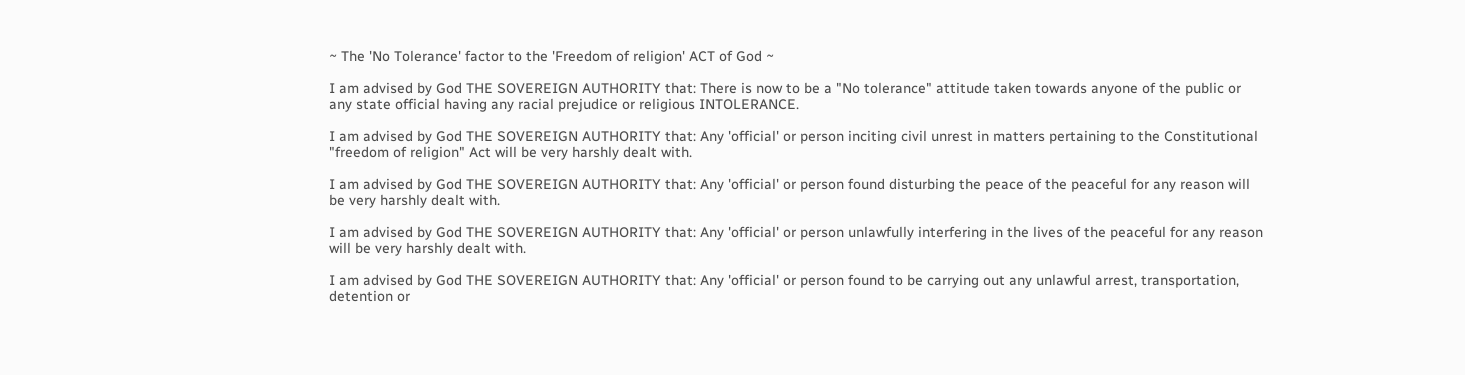~ The 'No Tolerance' factor to the 'Freedom of religion' ACT of God ~

I am advised by God THE SOVEREIGN AUTHORITY that: There is now to be a "No tolerance" attitude taken towards anyone of the public or any state official having any racial prejudice or religious INTOLERANCE.

I am advised by God THE SOVEREIGN AUTHORITY that: Any 'official' or person inciting civil unrest in matters pertaining to the Constitutional "freedom of religion" Act will be very harshly dealt with.

I am advised by God THE SOVEREIGN AUTHORITY that: Any 'official' or person found disturbing the peace of the peaceful for any reason will be very harshly dealt with.

I am advised by God THE SOVEREIGN AUTHORITY that: Any 'official' or person unlawfully interfering in the lives of the peaceful for any reason will be very harshly dealt with.

I am advised by God THE SOVEREIGN AUTHORITY that: Any 'official' or person found to be carrying out any unlawful arrest, transportation, detention or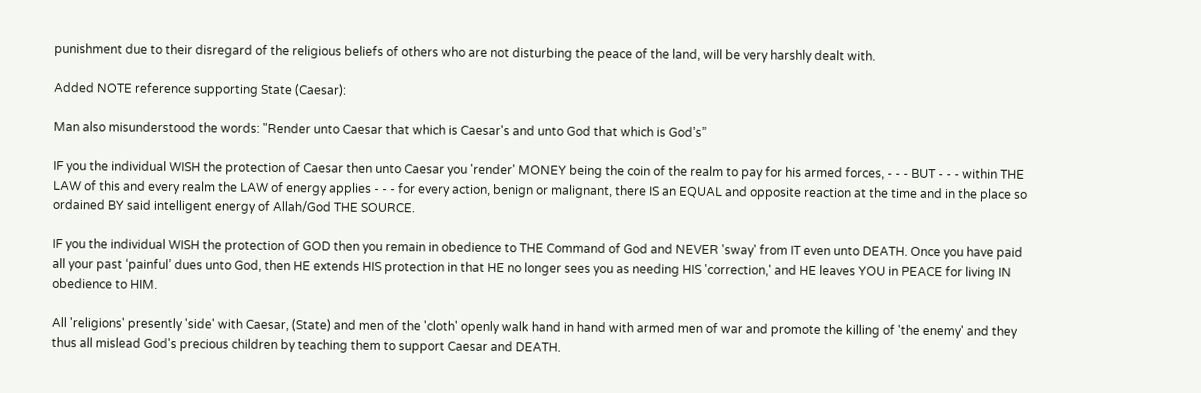punishment due to their disregard of the religious beliefs of others who are not disturbing the peace of the land, will be very harshly dealt with.

Added NOTE reference supporting State (Caesar):

Man also misunderstood the words: "Render unto Caesar that which is Caesar's and unto God that which is God’s”

IF you the individual WISH the protection of Caesar then unto Caesar you 'render' MONEY being the coin of the realm to pay for his armed forces, - - - BUT - - - within THE LAW of this and every realm the LAW of energy applies - - - for every action, benign or malignant, there IS an EQUAL and opposite reaction at the time and in the place so ordained BY said intelligent energy of Allah/God THE SOURCE.

IF you the individual WISH the protection of GOD then you remain in obedience to THE Command of God and NEVER 'sway' from IT even unto DEATH. Once you have paid all your past ‘painful’ dues unto God, then HE extends HIS protection in that HE no longer sees you as needing HIS 'correction,' and HE leaves YOU in PEACE for living IN obedience to HIM.

All 'religions' presently 'side' with Caesar, (State) and men of the 'cloth' openly walk hand in hand with armed men of war and promote the killing of 'the enemy' and they thus all mislead God's precious children by teaching them to support Caesar and DEATH.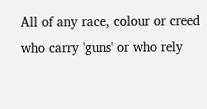All of any race, colour or creed who carry 'guns' or who rely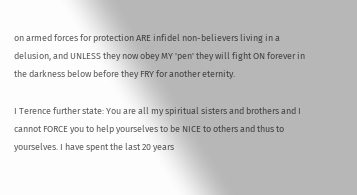on armed forces for protection ARE infidel non-believers living in a delusion, and UNLESS they now obey MY 'pen' they will fight ON forever in the darkness below before they FRY for another eternity.

I Terence further state: You are all my spiritual sisters and brothers and I cannot FORCE you to help yourselves to be NICE to others and thus to yourselves. I have spent the last 20 years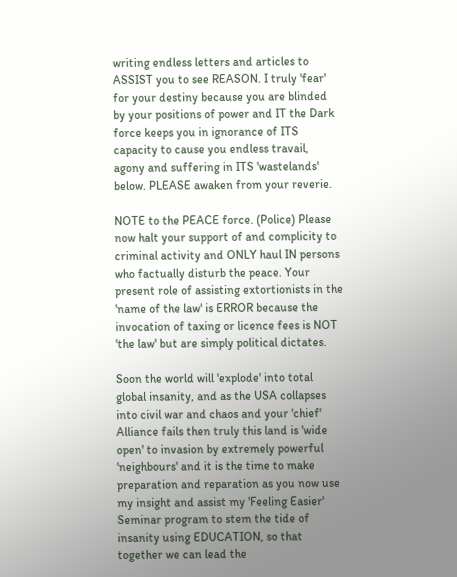writing endless letters and articles to ASSIST you to see REASON. I truly 'fear' for your destiny because you are blinded by your positions of power and IT the Dark force keeps you in ignorance of ITS capacity to cause you endless travail, agony and suffering in ITS 'wastelands' below. PLEASE awaken from your reverie.

NOTE to the PEACE force. (Police) Please now halt your support of and complicity to criminal activity and ONLY haul IN persons who factually disturb the peace. Your present role of assisting extortionists in the 'name of the law' is ERROR because the invocation of taxing or licence fees is NOT 'the law' but are simply political dictates.

Soon the world will 'explode' into total global insanity, and as the USA collapses into civil war and chaos and your 'chief' Alliance fails then truly this land is 'wide open' to invasion by extremely powerful 'neighbours' and it is the time to make preparation and reparation as you now use my insight and assist my 'Feeling Easier' Seminar program to stem the tide of insanity using EDUCATION, so that together we can lead the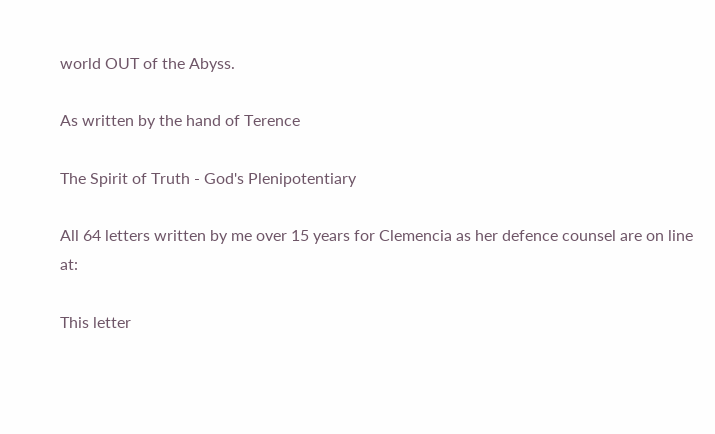world OUT of the Abyss.

As written by the hand of Terence

The Spirit of Truth - God's Plenipotentiary

All 64 letters written by me over 15 years for Clemencia as her defence counsel are on line at:

This letter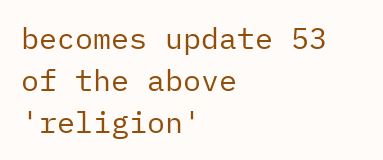becomes update 53 of the above 'religion'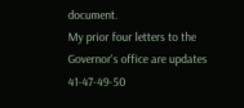document.
My prior four letters to the Governor's office are updates 41-47-49-50